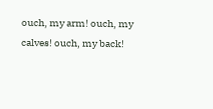ouch, my arm! ouch, my calves! ouch, my back!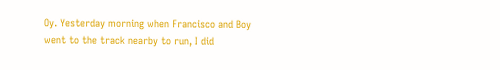Oy. Yesterday morning when Francisco and Boy went to the track nearby to run, I did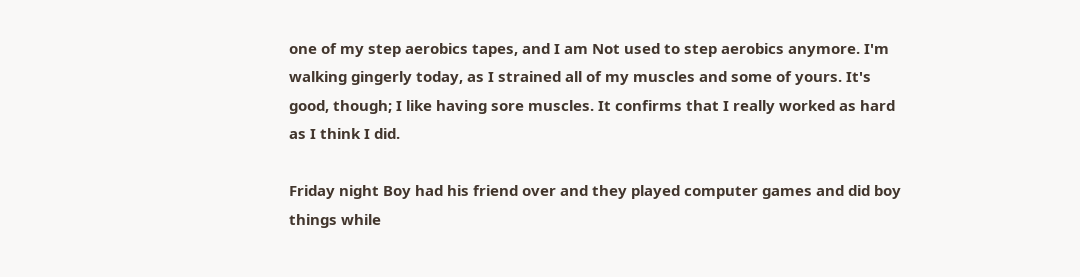one of my step aerobics tapes, and I am Not used to step aerobics anymore. I'm walking gingerly today, as I strained all of my muscles and some of yours. It's good, though; I like having sore muscles. It confirms that I really worked as hard as I think I did.

Friday night Boy had his friend over and they played computer games and did boy things while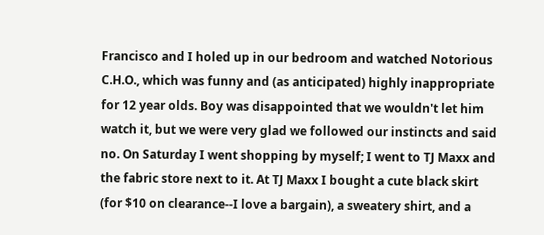Francisco and I holed up in our bedroom and watched Notorious C.H.O., which was funny and (as anticipated) highly inappropriate for 12 year olds. Boy was disappointed that we wouldn't let him watch it, but we were very glad we followed our instincts and said no. On Saturday I went shopping by myself; I went to TJ Maxx and the fabric store next to it. At TJ Maxx I bought a cute black skirt (for $10 on clearance--I love a bargain), a sweatery shirt, and a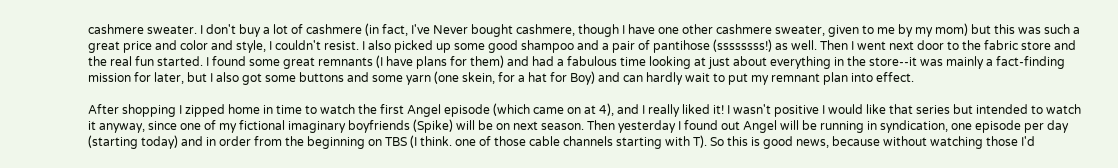cashmere sweater. I don't buy a lot of cashmere (in fact, I've Never bought cashmere, though I have one other cashmere sweater, given to me by my mom) but this was such a great price and color and style, I couldn't resist. I also picked up some good shampoo and a pair of pantihose (ssssssss!) as well. Then I went next door to the fabric store and the real fun started. I found some great remnants (I have plans for them) and had a fabulous time looking at just about everything in the store--it was mainly a fact-finding mission for later, but I also got some buttons and some yarn (one skein, for a hat for Boy) and can hardly wait to put my remnant plan into effect.

After shopping I zipped home in time to watch the first Angel episode (which came on at 4), and I really liked it! I wasn't positive I would like that series but intended to watch it anyway, since one of my fictional imaginary boyfriends (Spike) will be on next season. Then yesterday I found out Angel will be running in syndication, one episode per day (starting today) and in order from the beginning on TBS (I think. one of those cable channels starting with T). So this is good news, because without watching those I'd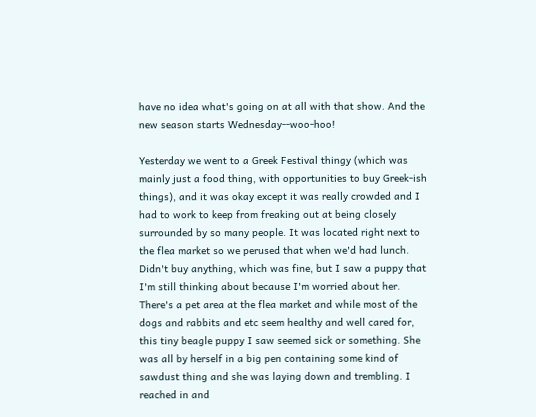have no idea what's going on at all with that show. And the new season starts Wednesday--woo-hoo!

Yesterday we went to a Greek Festival thingy (which was mainly just a food thing, with opportunities to buy Greek-ish things), and it was okay except it was really crowded and I had to work to keep from freaking out at being closely surrounded by so many people. It was located right next to the flea market so we perused that when we'd had lunch. Didn't buy anything, which was fine, but I saw a puppy that I'm still thinking about because I'm worried about her. There's a pet area at the flea market and while most of the dogs and rabbits and etc seem healthy and well cared for, this tiny beagle puppy I saw seemed sick or something. She was all by herself in a big pen containing some kind of sawdust thing and she was laying down and trembling. I reached in and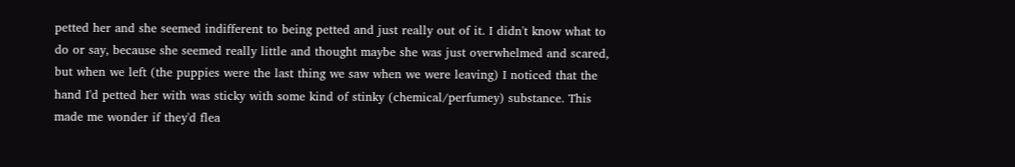petted her and she seemed indifferent to being petted and just really out of it. I didn't know what to do or say, because she seemed really little and thought maybe she was just overwhelmed and scared, but when we left (the puppies were the last thing we saw when we were leaving) I noticed that the hand I'd petted her with was sticky with some kind of stinky (chemical/perfumey) substance. This made me wonder if they'd flea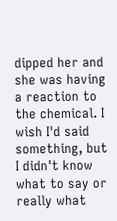dipped her and she was having a reaction to the chemical. I wish I'd said something, but I didn't know what to say or really what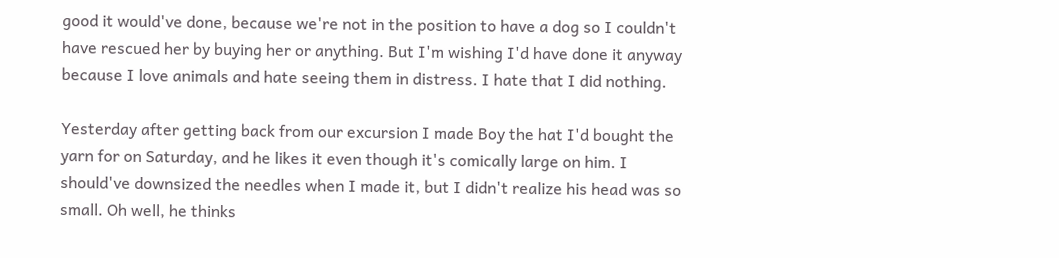good it would've done, because we're not in the position to have a dog so I couldn't have rescued her by buying her or anything. But I'm wishing I'd have done it anyway because I love animals and hate seeing them in distress. I hate that I did nothing.

Yesterday after getting back from our excursion I made Boy the hat I'd bought the yarn for on Saturday, and he likes it even though it's comically large on him. I should've downsized the needles when I made it, but I didn't realize his head was so small. Oh well, he thinks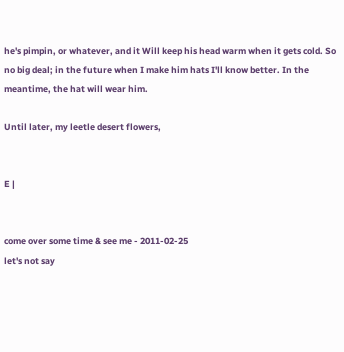he's pimpin, or whatever, and it Will keep his head warm when it gets cold. So no big deal; in the future when I make him hats I'll know better. In the meantime, the hat will wear him.

Until later, my leetle desert flowers,


E |


come over some time & see me - 2011-02-25
let's not say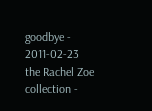goodbye - 2011-02-23
the Rachel Zoe collection -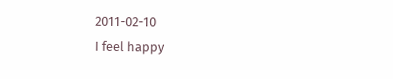2011-02-10
I feel happy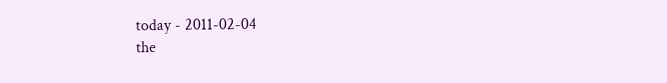today - 2011-02-04
the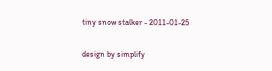tiny snow stalker - 2011-01-25

design by simplify